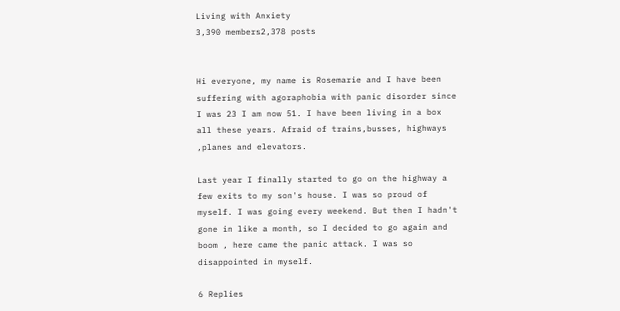Living with Anxiety
3,390 members2,378 posts


Hi everyone, my name is Rosemarie and I have been suffering with agoraphobia with panic disorder since I was 23 I am now 51. I have been living in a box all these years. Afraid of trains,busses, highways ,planes and elevators.

Last year I finally started to go on the highway a few exits to my son's house. I was so proud of myself. I was going every weekend. But then I hadn't gone in like a month, so I decided to go again and boom , here came the panic attack. I was so disappointed in myself.

6 Replies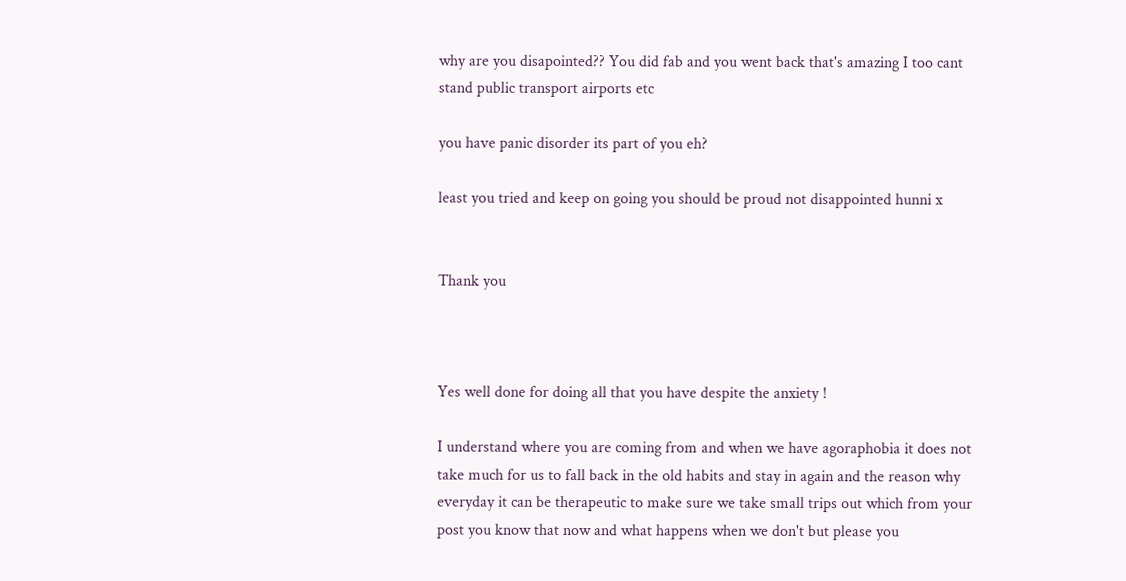why are you disapointed?? You did fab and you went back that's amazing I too cant stand public transport airports etc

you have panic disorder its part of you eh?

least you tried and keep on going you should be proud not disappointed hunni x


Thank you



Yes well done for doing all that you have despite the anxiety !

I understand where you are coming from and when we have agoraphobia it does not take much for us to fall back in the old habits and stay in again and the reason why everyday it can be therapeutic to make sure we take small trips out which from your post you know that now and what happens when we don't but please you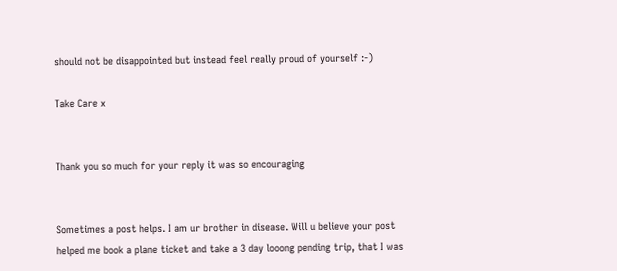should not be disappointed but instead feel really proud of yourself :-)

Take Care x


Thank you so much for your reply it was so encouraging


Sometimes a post helps. I am ur brother in disease. Will u believe your post helped me book a plane ticket and take a 3 day looong pending trip, that I was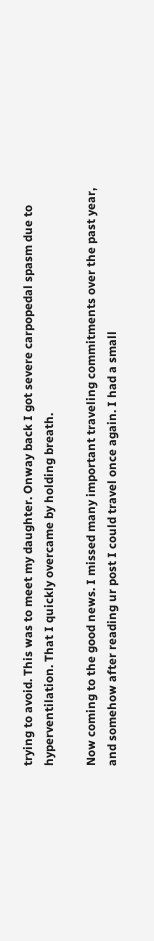trying to avoid. This was to meet my daughter. Onway back I got severe carpopedal spasm due to hyperventilation. That I quickly overcame by holding breath.

Now coming to the good news. I missed many important traveling commitments over the past year, and somehow after reading ur post I could travel once again. I had a small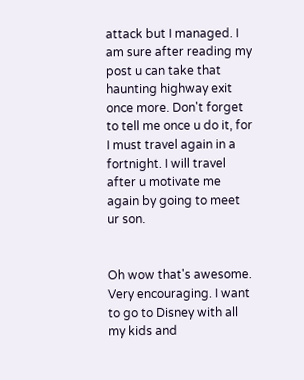attack but I managed. I am sure after reading my post u can take that haunting highway exit once more. Don't forget to tell me once u do it, for I must travel again in a fortnight. I will travel after u motivate me again by going to meet ur son.


Oh wow that's awesome. Very encouraging. I want to go to Disney with all my kids and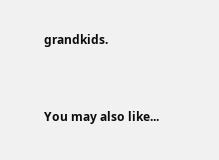grandkids.


You may also like...